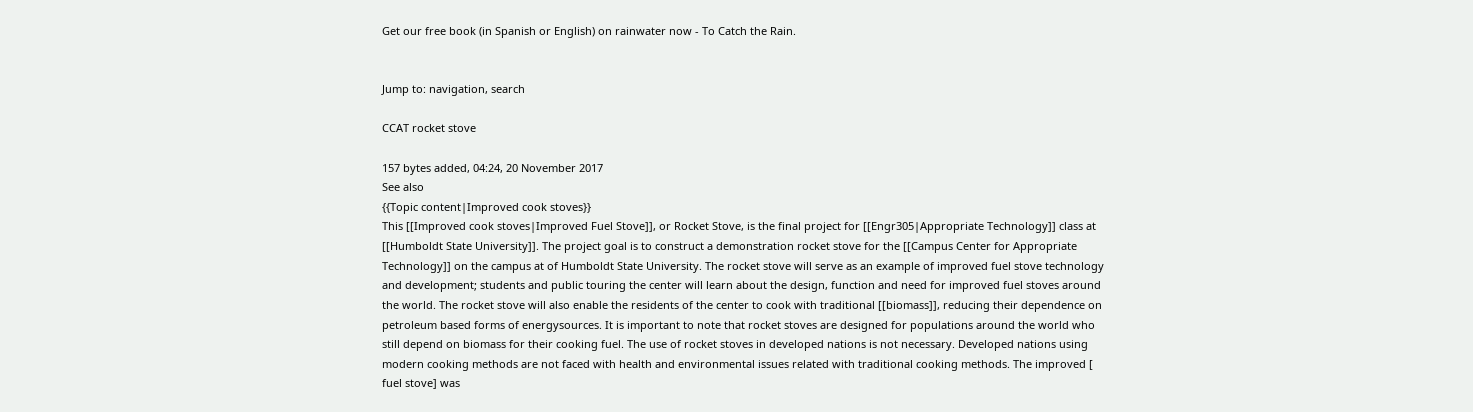Get our free book (in Spanish or English) on rainwater now - To Catch the Rain.


Jump to: navigation, search

CCAT rocket stove

157 bytes added, 04:24, 20 November 2017
See also
{{Topic content|Improved cook stoves}}
This [[Improved cook stoves|Improved Fuel Stove]], or Rocket Stove, is the final project for [[Engr305|Appropriate Technology]] class at [[Humboldt State University]]. The project goal is to construct a demonstration rocket stove for the [[Campus Center for Appropriate Technology]] on the campus at of Humboldt State University. The rocket stove will serve as an example of improved fuel stove technology and development; students and public touring the center will learn about the design, function and need for improved fuel stoves around the world. The rocket stove will also enable the residents of the center to cook with traditional [[biomass]], reducing their dependence on petroleum based forms of energysources. It is important to note that rocket stoves are designed for populations around the world who still depend on biomass for their cooking fuel. The use of rocket stoves in developed nations is not necessary. Developed nations using modern cooking methods are not faced with health and environmental issues related with traditional cooking methods. The improved [ fuel stove] was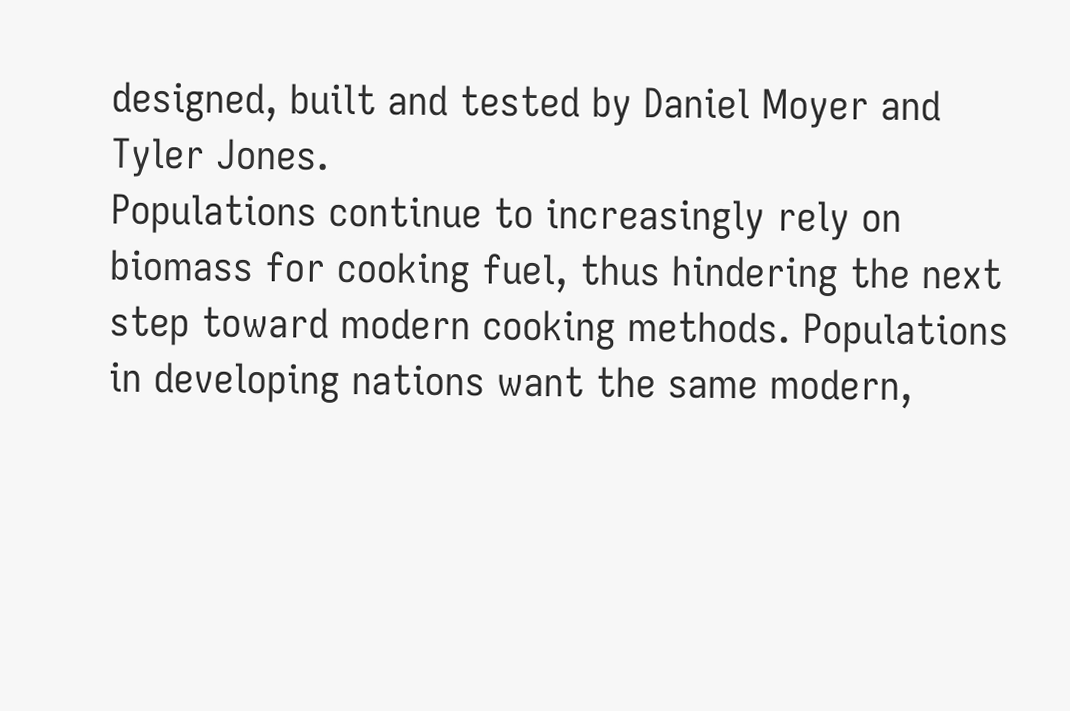designed, built and tested by Daniel Moyer and Tyler Jones.
Populations continue to increasingly rely on biomass for cooking fuel, thus hindering the next step toward modern cooking methods. Populations in developing nations want the same modern,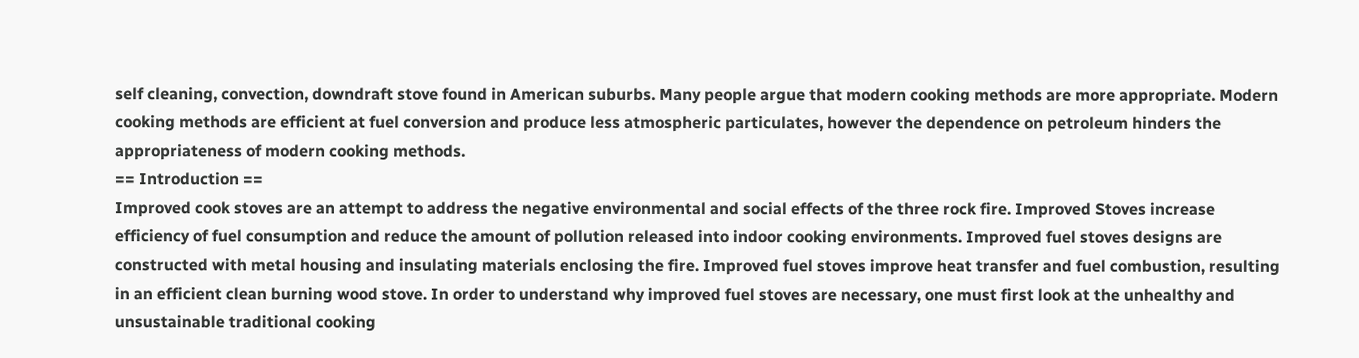self cleaning, convection, downdraft stove found in American suburbs. Many people argue that modern cooking methods are more appropriate. Modern cooking methods are efficient at fuel conversion and produce less atmospheric particulates, however the dependence on petroleum hinders the appropriateness of modern cooking methods.
== Introduction ==
Improved cook stoves are an attempt to address the negative environmental and social effects of the three rock fire. Improved Stoves increase efficiency of fuel consumption and reduce the amount of pollution released into indoor cooking environments. Improved fuel stoves designs are constructed with metal housing and insulating materials enclosing the fire. Improved fuel stoves improve heat transfer and fuel combustion, resulting in an efficient clean burning wood stove. In order to understand why improved fuel stoves are necessary, one must first look at the unhealthy and unsustainable traditional cooking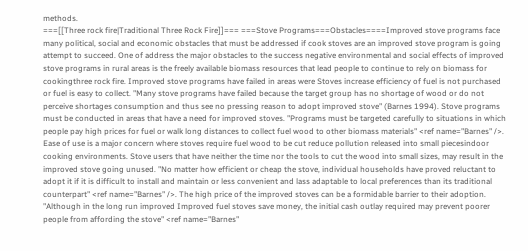methods.
===[[Three rock fire|Traditional Three Rock Fire]]=== ===Stove Programs===Obstacles====Improved stove programs face many political, social and economic obstacles that must be addressed if cook stoves are an improved stove program is going attempt to succeed. One of address the major obstacles to the success negative environmental and social effects of improved stove programs in rural areas is the freely available biomass resources that lead people to continue to rely on biomass for cookingthree rock fire. Improved stove programs have failed in areas were Stoves increase efficiency of fuel is not purchased or fuel is easy to collect. "Many stove programs have failed because the target group has no shortage of wood or do not perceive shortages consumption and thus see no pressing reason to adopt improved stove" (Barnes 1994). Stove programs must be conducted in areas that have a need for improved stoves. "Programs must be targeted carefully to situations in which people pay high prices for fuel or walk long distances to collect fuel wood to other biomass materials" <ref name="Barnes" />. Ease of use is a major concern where stoves require fuel wood to be cut reduce pollution released into small piecesindoor cooking environments. Stove users that have neither the time nor the tools to cut the wood into small sizes, may result in the improved stove going unused. "No matter how efficient or cheap the stove, individual households have proved reluctant to adopt it if it is difficult to install and maintain or less convenient and lass adaptable to local preferences than its traditional counterpart" <ref name="Barnes" />. The high price of the improved stoves can be a formidable barrier to their adoption. "Although in the long run improved Improved fuel stoves save money, the initial cash outlay required may prevent poorer people from affording the stove" <ref name="Barnes"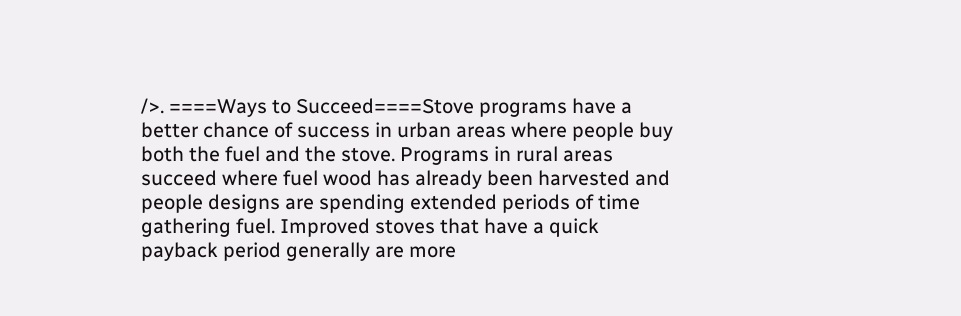/>. ====Ways to Succeed====Stove programs have a better chance of success in urban areas where people buy both the fuel and the stove. Programs in rural areas succeed where fuel wood has already been harvested and people designs are spending extended periods of time gathering fuel. Improved stoves that have a quick payback period generally are more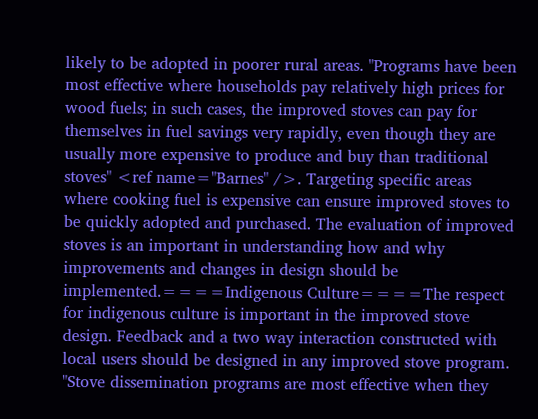likely to be adopted in poorer rural areas. "Programs have been most effective where households pay relatively high prices for wood fuels; in such cases, the improved stoves can pay for themselves in fuel savings very rapidly, even though they are usually more expensive to produce and buy than traditional stoves" <ref name="Barnes" />. Targeting specific areas where cooking fuel is expensive can ensure improved stoves to be quickly adopted and purchased. The evaluation of improved stoves is an important in understanding how and why improvements and changes in design should be implemented.====Indigenous Culture====The respect for indigenous culture is important in the improved stove design. Feedback and a two way interaction constructed with local users should be designed in any improved stove program. "Stove dissemination programs are most effective when they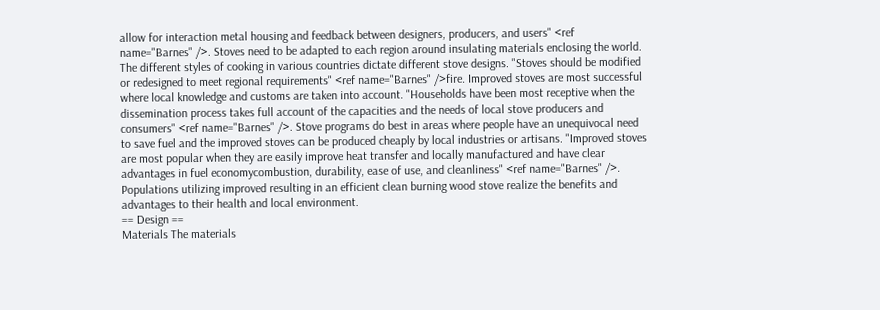allow for interaction metal housing and feedback between designers, producers, and users" <ref name="Barnes" />. Stoves need to be adapted to each region around insulating materials enclosing the world. The different styles of cooking in various countries dictate different stove designs. "Stoves should be modified or redesigned to meet regional requirements" <ref name="Barnes" />fire. Improved stoves are most successful where local knowledge and customs are taken into account. "Households have been most receptive when the dissemination process takes full account of the capacities and the needs of local stove producers and consumers" <ref name="Barnes" />. Stove programs do best in areas where people have an unequivocal need to save fuel and the improved stoves can be produced cheaply by local industries or artisans. "Improved stoves are most popular when they are easily improve heat transfer and locally manufactured and have clear advantages in fuel economycombustion, durability, ease of use, and cleanliness" <ref name="Barnes" />. Populations utilizing improved resulting in an efficient clean burning wood stove realize the benefits and advantages to their health and local environment.
== Design ==
Materials The materials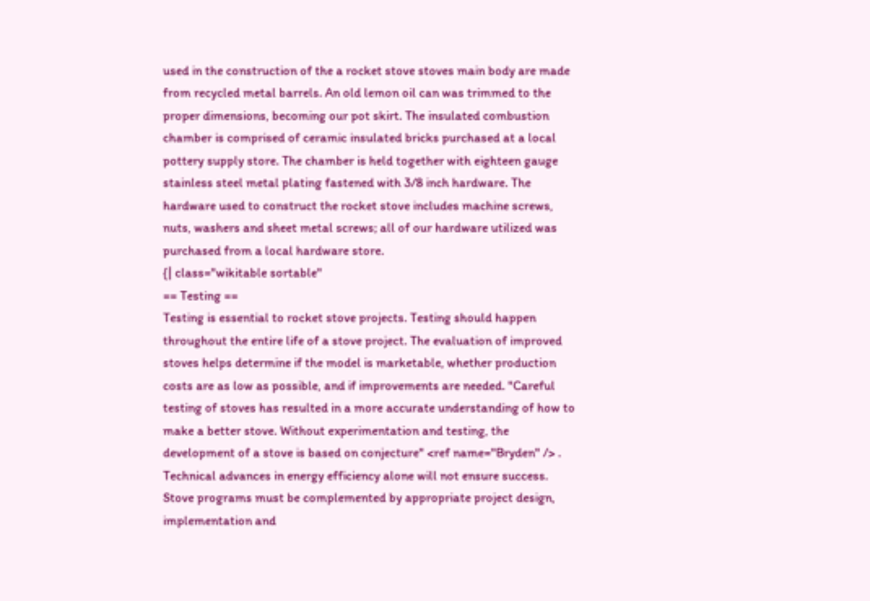used in the construction of the a rocket stove stoves main body are made from recycled metal barrels. An old lemon oil can was trimmed to the proper dimensions, becoming our pot skirt. The insulated combustion chamber is comprised of ceramic insulated bricks purchased at a local pottery supply store. The chamber is held together with eighteen gauge stainless steel metal plating fastened with 3/8 inch hardware. The hardware used to construct the rocket stove includes machine screws, nuts, washers and sheet metal screws; all of our hardware utilized was purchased from a local hardware store.
{| class="wikitable sortable"
== Testing ==
Testing is essential to rocket stove projects. Testing should happen throughout the entire life of a stove project. The evaluation of improved stoves helps determine if the model is marketable, whether production costs are as low as possible, and if improvements are needed. "Careful testing of stoves has resulted in a more accurate understanding of how to make a better stove. Without experimentation and testing, the development of a stove is based on conjecture" <ref name="Bryden" /> . Technical advances in energy efficiency alone will not ensure success. Stove programs must be complemented by appropriate project design, implementation and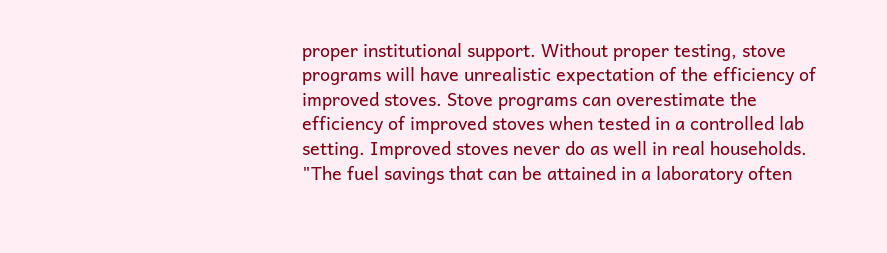proper institutional support. Without proper testing, stove programs will have unrealistic expectation of the efficiency of improved stoves. Stove programs can overestimate the efficiency of improved stoves when tested in a controlled lab setting. Improved stoves never do as well in real households. "The fuel savings that can be attained in a laboratory often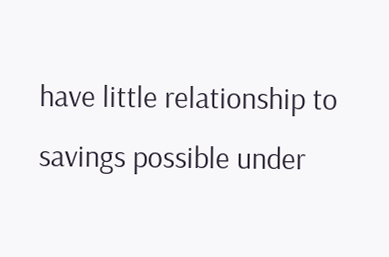have little relationship to savings possible under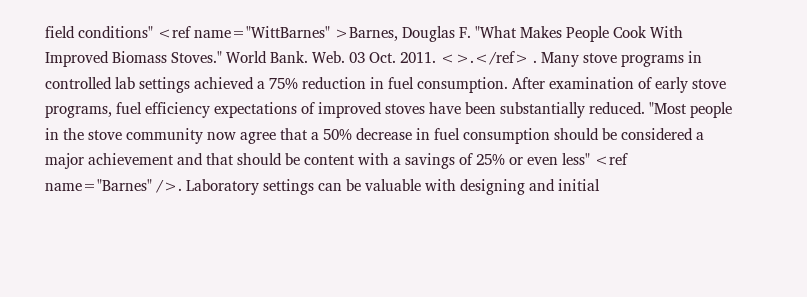field conditions" <ref name="WittBarnes" >Barnes, Douglas F. "What Makes People Cook With Improved Biomass Stoves." World Bank. Web. 03 Oct. 2011. <>.</ref> . Many stove programs in controlled lab settings achieved a 75% reduction in fuel consumption. After examination of early stove programs, fuel efficiency expectations of improved stoves have been substantially reduced. "Most people in the stove community now agree that a 50% decrease in fuel consumption should be considered a major achievement and that should be content with a savings of 25% or even less" <ref name="Barnes" />. Laboratory settings can be valuable with designing and initial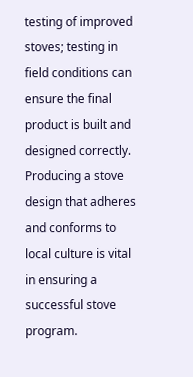testing of improved stoves; testing in field conditions can ensure the final product is built and designed correctly. Producing a stove design that adheres and conforms to local culture is vital in ensuring a successful stove program.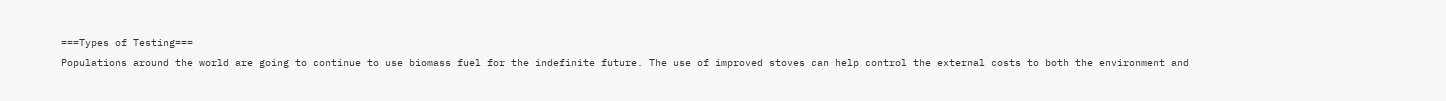===Types of Testing===
Populations around the world are going to continue to use biomass fuel for the indefinite future. The use of improved stoves can help control the external costs to both the environment and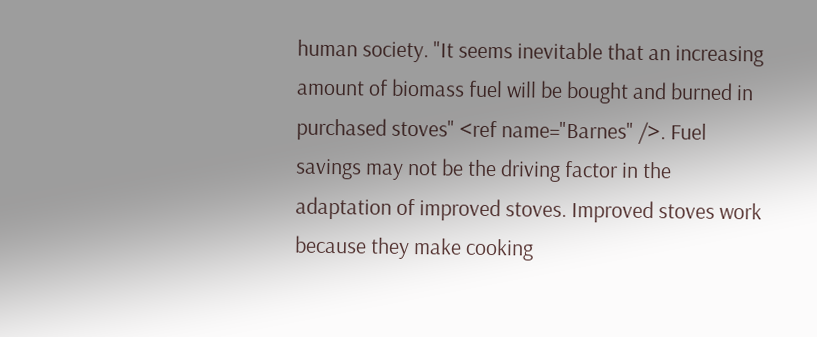human society. "It seems inevitable that an increasing amount of biomass fuel will be bought and burned in purchased stoves" <ref name="Barnes" />. Fuel savings may not be the driving factor in the adaptation of improved stoves. Improved stoves work because they make cooking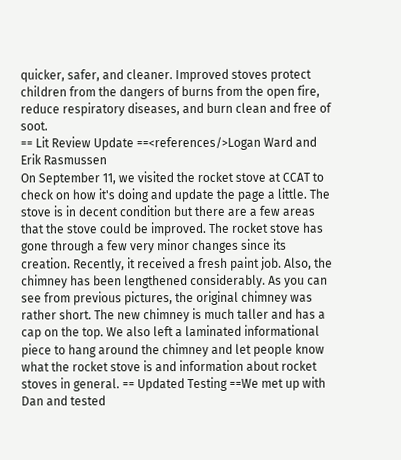quicker, safer, and cleaner. Improved stoves protect children from the dangers of burns from the open fire, reduce respiratory diseases, and burn clean and free of soot.
== Lit Review Update ==<references/>Logan Ward and Erik Rasmussen
On September 11, we visited the rocket stove at CCAT to check on how it's doing and update the page a little. The stove is in decent condition but there are a few areas that the stove could be improved. The rocket stove has gone through a few very minor changes since its creation. Recently, it received a fresh paint job. Also, the chimney has been lengthened considerably. As you can see from previous pictures, the original chimney was rather short. The new chimney is much taller and has a cap on the top. We also left a laminated informational piece to hang around the chimney and let people know what the rocket stove is and information about rocket stoves in general. == Updated Testing ==We met up with Dan and tested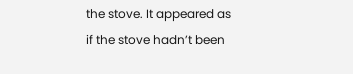the stove. It appeared as if the stove hadn’t been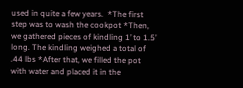used in quite a few years.  *The first step was to wash the cookpot *Then, we gathered pieces of kindling 1’ to 1.5’ long. The kindling weighed a total of .44 lbs *After that, we filled the pot with water and placed it in the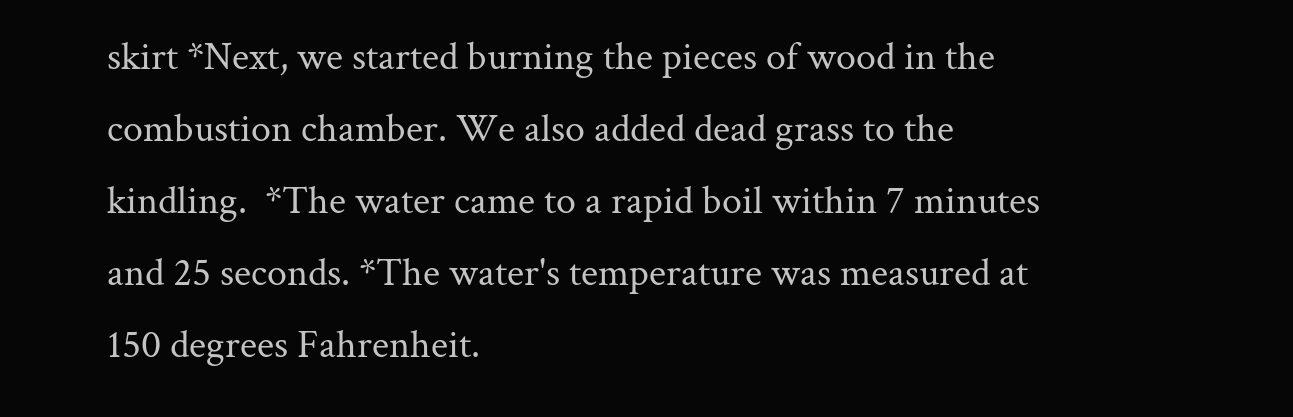skirt *Next, we started burning the pieces of wood in the combustion chamber. We also added dead grass to the kindling.  *The water came to a rapid boil within 7 minutes and 25 seconds. *The water's temperature was measured at 150 degrees Fahrenheit.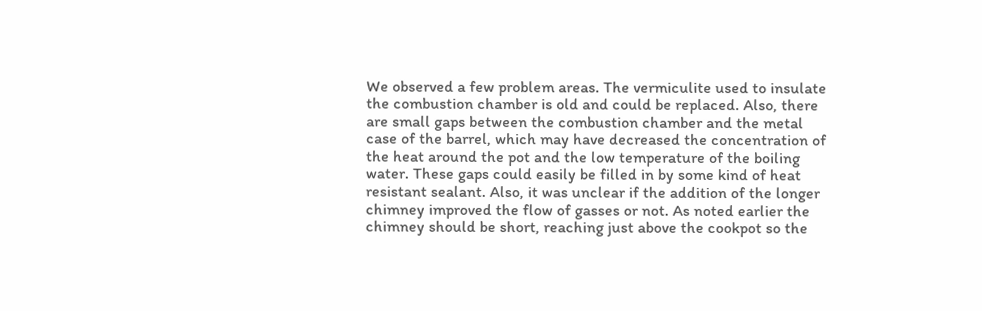We observed a few problem areas. The vermiculite used to insulate the combustion chamber is old and could be replaced. Also, there are small gaps between the combustion chamber and the metal case of the barrel, which may have decreased the concentration of the heat around the pot and the low temperature of the boiling water. These gaps could easily be filled in by some kind of heat resistant sealant. Also, it was unclear if the addition of the longer chimney improved the flow of gasses or not. As noted earlier the chimney should be short, reaching just above the cookpot so the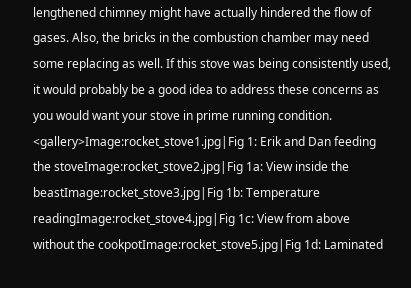lengthened chimney might have actually hindered the flow of gases. Also, the bricks in the combustion chamber may need some replacing as well. If this stove was being consistently used, it would probably be a good idea to address these concerns as you would want your stove in prime running condition. <gallery>Image:rocket_stove1.jpg|Fig 1: Erik and Dan feeding the stoveImage:rocket_stove2.jpg|Fig 1a: View inside the beastImage:rocket_stove3.jpg|Fig 1b: Temperature readingImage:rocket_stove4.jpg|Fig 1c: View from above without the cookpotImage:rocket_stove5.jpg|Fig 1d: Laminated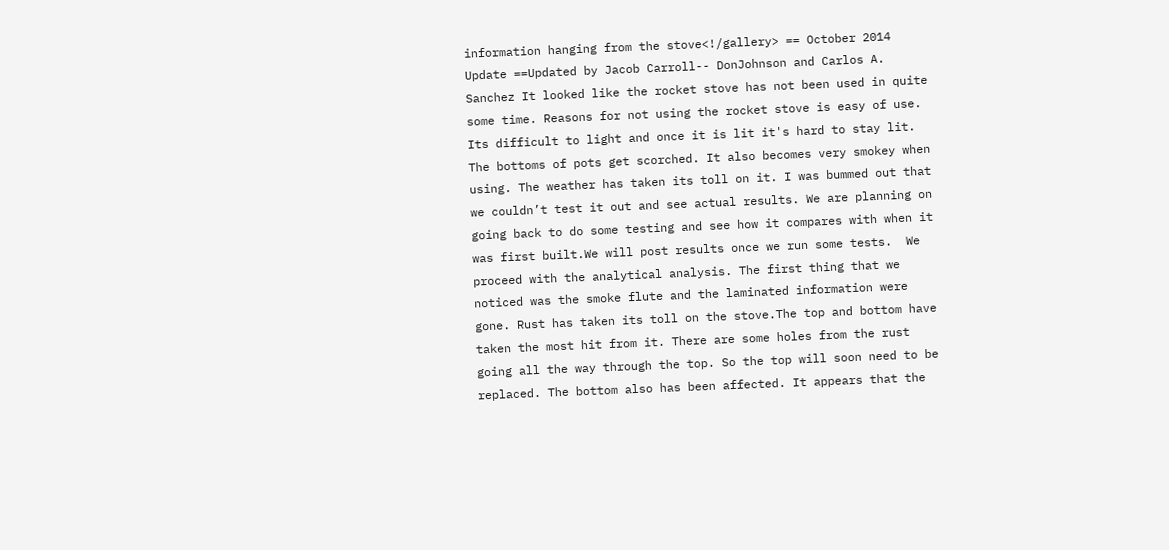information hanging from the stove<!/gallery> == October 2014 Update ==Updated by Jacob Carroll-- DonJohnson and Carlos A. Sanchez It looked like the rocket stove has not been used in quite some time. Reasons for not using the rocket stove is easy of use. Its difficult to light and once it is lit it's hard to stay lit. The bottoms of pots get scorched. It also becomes very smokey when using. The weather has taken its toll on it. I was bummed out that we couldn’t test it out and see actual results. We are planning on going back to do some testing and see how it compares with when it was first built.We will post results once we run some tests.  We proceed with the analytical analysis. The first thing that we noticed was the smoke flute and the laminated information were gone. Rust has taken its toll on the stove.The top and bottom have taken the most hit from it. There are some holes from the rust going all the way through the top. So the top will soon need to be replaced. The bottom also has been affected. It appears that the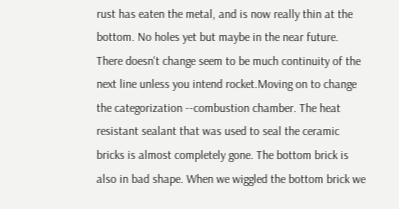rust has eaten the metal, and is now really thin at the bottom. No holes yet but maybe in the near future. There doesn't change seem to be much continuity of the next line unless you intend rocket.Moving on to change the categorization --combustion chamber. The heat resistant sealant that was used to seal the ceramic bricks is almost completely gone. The bottom brick is also in bad shape. When we wiggled the bottom brick we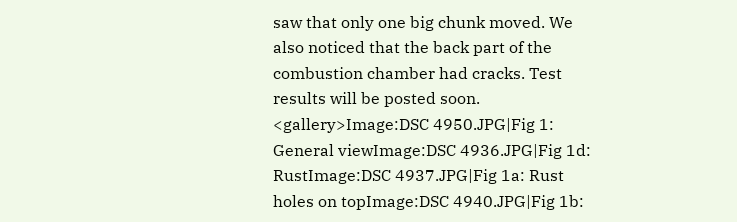saw that only one big chunk moved. We also noticed that the back part of the combustion chamber had cracks. Test results will be posted soon.  <gallery>Image:DSC 4950.JPG|Fig 1: General viewImage:DSC 4936.JPG|Fig 1d: RustImage:DSC 4937.JPG|Fig 1a: Rust holes on topImage:DSC 4940.JPG|Fig 1b: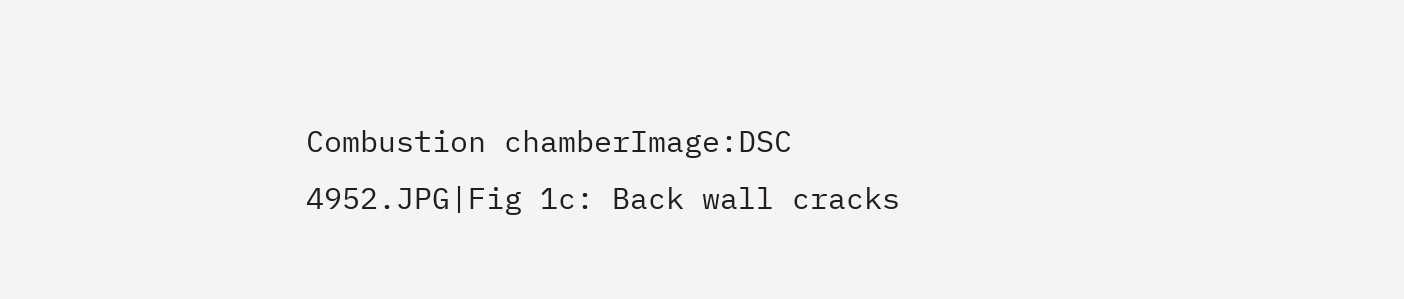Combustion chamberImage:DSC 4952.JPG|Fig 1c: Back wall cracks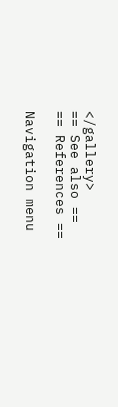</gallery>
== See also ==
== References ==

Navigation menu